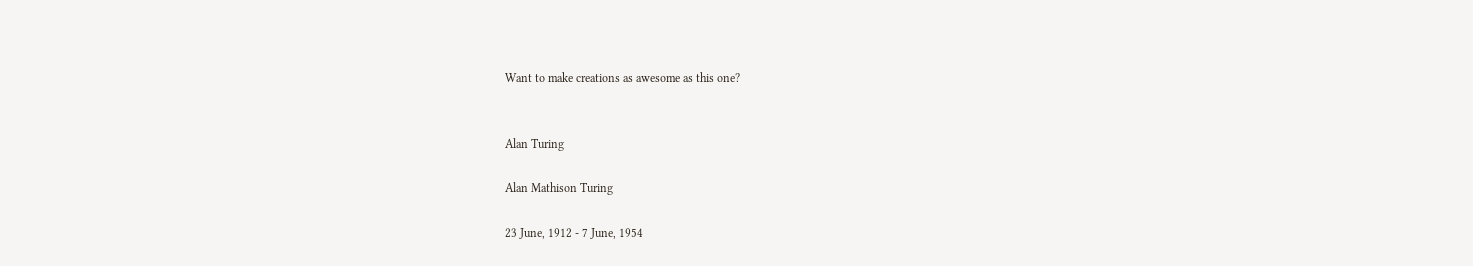Want to make creations as awesome as this one?


Alan Turing

Alan Mathison Turing

23 June, 1912 - 7 June, 1954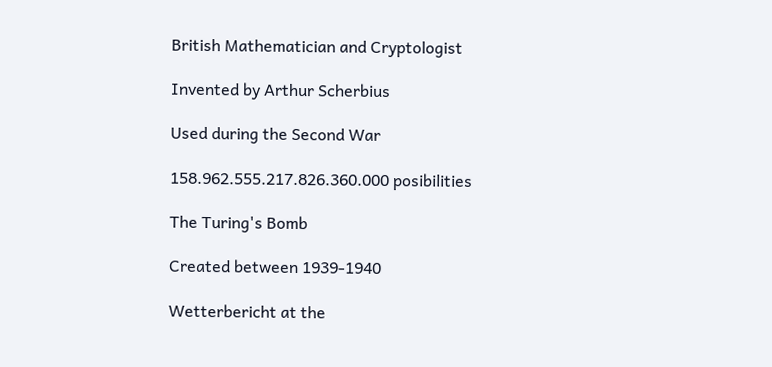British Mathematician and Cryptologist

Invented by Arthur Scherbius

Used during the Second War

158.962.555.217.826.360.000 posibilities

The Turing's Bomb

Created between 1939-1940

Wetterbericht at the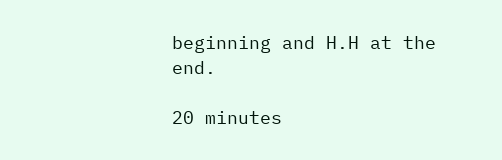beginning and H.H at the end.

20 minutes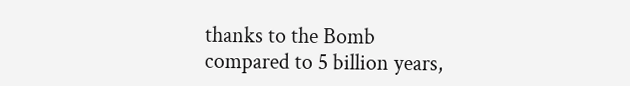thanks to the Bomb
compared to 5 billion years,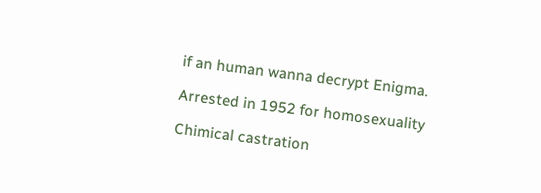if an human wanna decrypt Enigma.

Arrested in 1952 for homosexuality

Chimical castration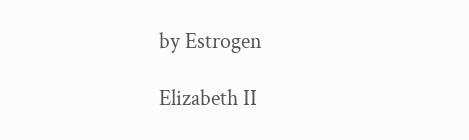by Estrogen

Elizabeth II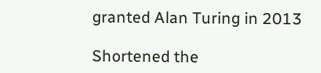granted Alan Turing in 2013

Shortened the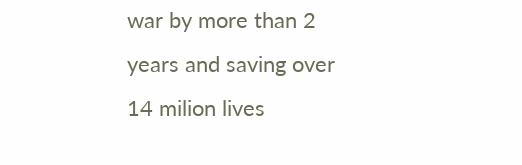war by more than 2 years and saving over 14 milion lives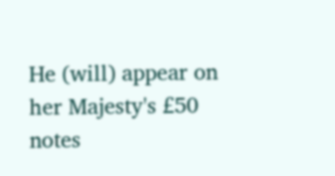He (will) appear on her Majesty's £50 notes